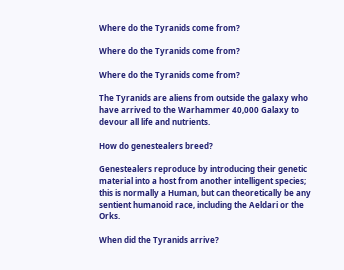Where do the Tyranids come from?

Where do the Tyranids come from?

Where do the Tyranids come from?

The Tyranids are aliens from outside the galaxy who have arrived to the Warhammer 40,000 Galaxy to devour all life and nutrients.

How do genestealers breed?

Genestealers reproduce by introducing their genetic material into a host from another intelligent species; this is normally a Human, but can theoretically be any sentient humanoid race, including the Aeldari or the Orks.

When did the Tyranids arrive?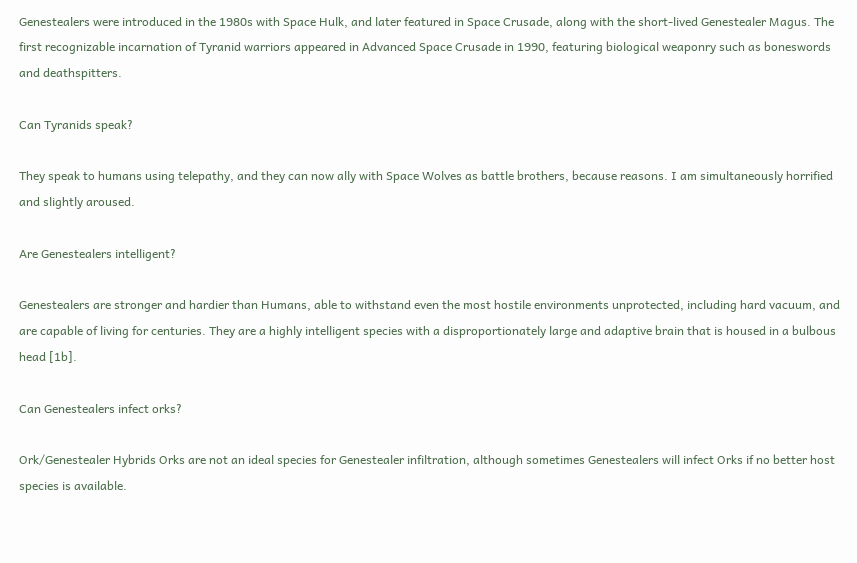Genestealers were introduced in the 1980s with Space Hulk, and later featured in Space Crusade, along with the short-lived Genestealer Magus. The first recognizable incarnation of Tyranid warriors appeared in Advanced Space Crusade in 1990, featuring biological weaponry such as boneswords and deathspitters.

Can Tyranids speak?

They speak to humans using telepathy, and they can now ally with Space Wolves as battle brothers, because reasons. I am simultaneously horrified and slightly aroused.

Are Genestealers intelligent?

Genestealers are stronger and hardier than Humans, able to withstand even the most hostile environments unprotected, including hard vacuum, and are capable of living for centuries. They are a highly intelligent species with a disproportionately large and adaptive brain that is housed in a bulbous head [1b].

Can Genestealers infect orks?

Ork/Genestealer Hybrids Orks are not an ideal species for Genestealer infiltration, although sometimes Genestealers will infect Orks if no better host species is available.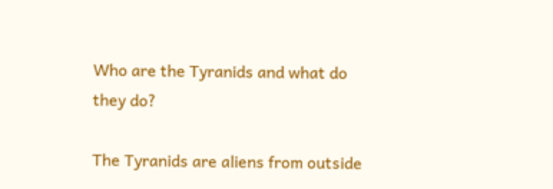Who are the Tyranids and what do they do?

The Tyranids are aliens from outside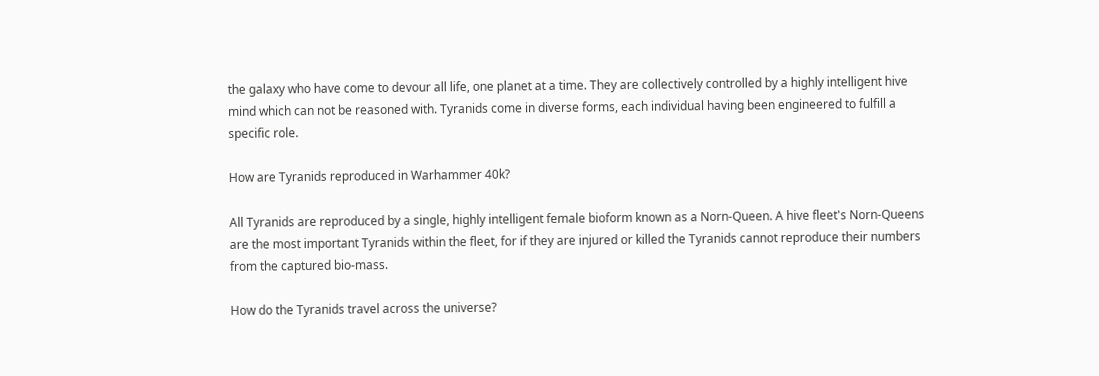the galaxy who have come to devour all life, one planet at a time. They are collectively controlled by a highly intelligent hive mind which can not be reasoned with. Tyranids come in diverse forms, each individual having been engineered to fulfill a specific role.

How are Tyranids reproduced in Warhammer 40k?

All Tyranids are reproduced by a single, highly intelligent female bioform known as a Norn-Queen. A hive fleet's Norn-Queens are the most important Tyranids within the fleet, for if they are injured or killed the Tyranids cannot reproduce their numbers from the captured bio-mass.

How do the Tyranids travel across the universe?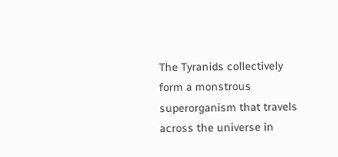The Tyranids collectively form a monstrous superorganism that travels across the universe in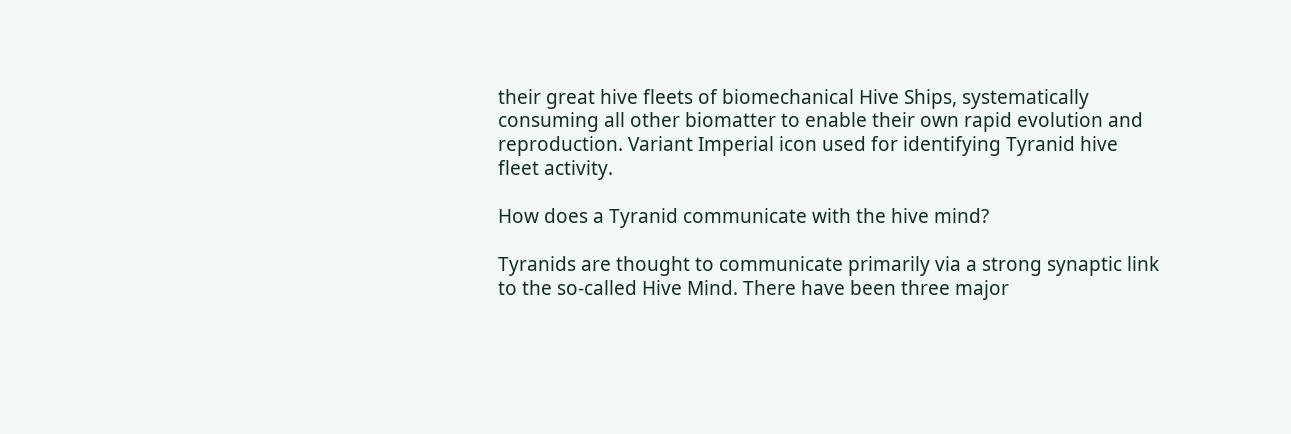their great hive fleets of biomechanical Hive Ships, systematically consuming all other biomatter to enable their own rapid evolution and reproduction. Variant Imperial icon used for identifying Tyranid hive fleet activity.

How does a Tyranid communicate with the hive mind?

Tyranids are thought to communicate primarily via a strong synaptic link to the so-called Hive Mind. There have been three major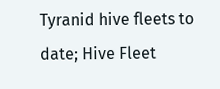Tyranid hive fleets to date; Hive Fleet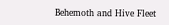Behemoth and Hive Fleet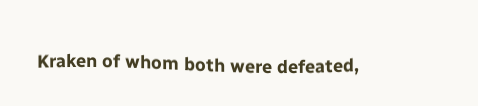Kraken of whom both were defeated,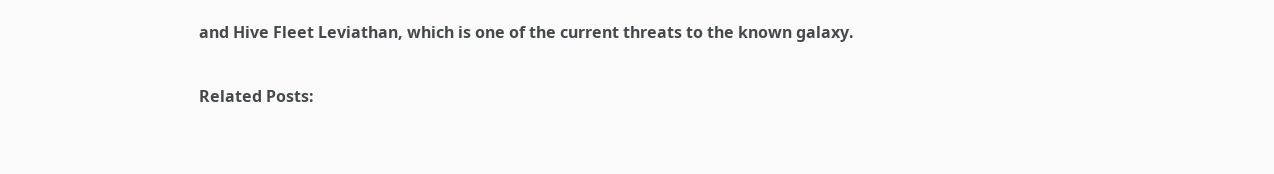and Hive Fleet Leviathan, which is one of the current threats to the known galaxy.

Related Posts: